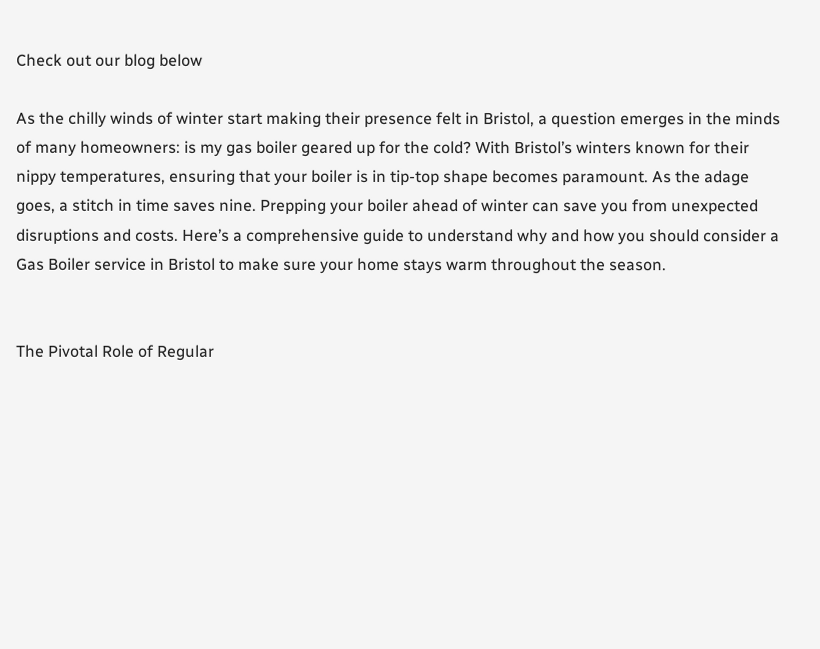Check out our blog below

As the chilly winds of winter start making their presence felt in Bristol, a question emerges in the minds of many homeowners: is my gas boiler geared up for the cold? With Bristol’s winters known for their nippy temperatures, ensuring that your boiler is in tip-top shape becomes paramount. As the adage goes, a stitch in time saves nine. Prepping your boiler ahead of winter can save you from unexpected disruptions and costs. Here’s a comprehensive guide to understand why and how you should consider a Gas Boiler service in Bristol to make sure your home stays warm throughout the season.


The Pivotal Role of Regular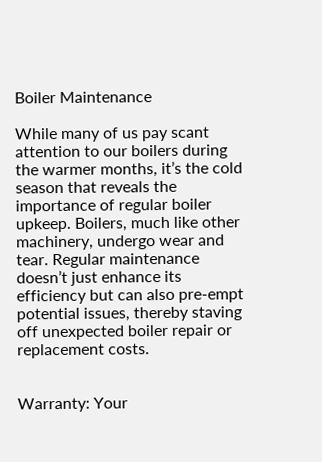Boiler Maintenance

While many of us pay scant attention to our boilers during the warmer months, it’s the cold season that reveals the importance of regular boiler upkeep. Boilers, much like other machinery, undergo wear and tear. Regular maintenance doesn’t just enhance its efficiency but can also pre-empt potential issues, thereby staving off unexpected boiler repair or replacement costs.


Warranty: Your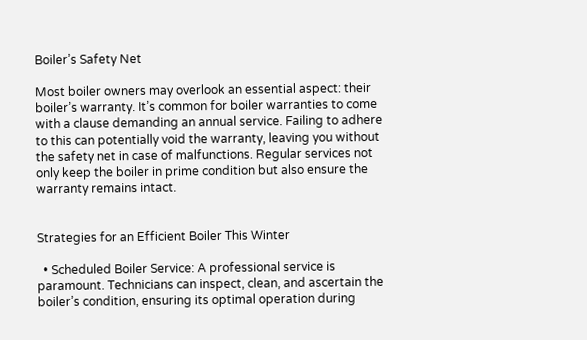Boiler’s Safety Net

Most boiler owners may overlook an essential aspect: their boiler’s warranty. It’s common for boiler warranties to come with a clause demanding an annual service. Failing to adhere to this can potentially void the warranty, leaving you without the safety net in case of malfunctions. Regular services not only keep the boiler in prime condition but also ensure the warranty remains intact.


Strategies for an Efficient Boiler This Winter

  • Scheduled Boiler Service: A professional service is paramount. Technicians can inspect, clean, and ascertain the boiler’s condition, ensuring its optimal operation during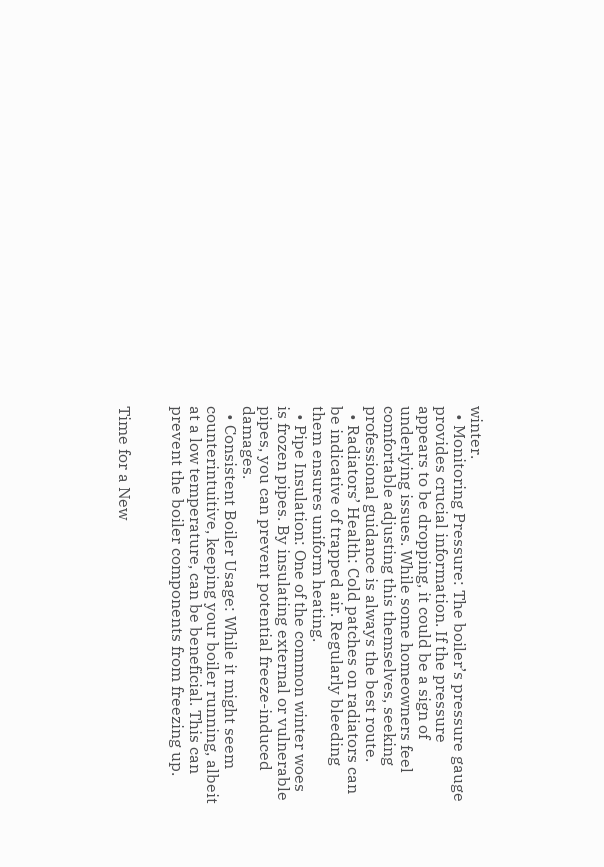winter.
  • Monitoring Pressure: The boiler’s pressure gauge provides crucial information. If the pressure appears to be dropping, it could be a sign of underlying issues. While some homeowners feel comfortable adjusting this themselves, seeking professional guidance is always the best route.
  • Radiators’ Health: Cold patches on radiators can be indicative of trapped air. Regularly bleeding them ensures uniform heating.
  • Pipe Insulation: One of the common winter woes is frozen pipes. By insulating external or vulnerable pipes, you can prevent potential freeze-induced damages.
  • Consistent Boiler Usage: While it might seem counterintuitive, keeping your boiler running, albeit at a low temperature, can be beneficial. This can prevent the boiler components from freezing up.


Time for a New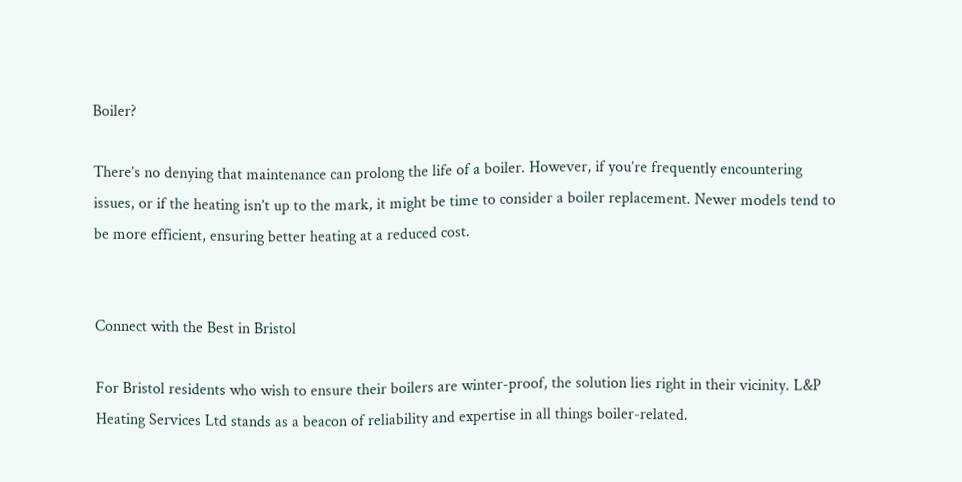Boiler?

There’s no denying that maintenance can prolong the life of a boiler. However, if you’re frequently encountering issues, or if the heating isn’t up to the mark, it might be time to consider a boiler replacement. Newer models tend to be more efficient, ensuring better heating at a reduced cost.


Connect with the Best in Bristol

For Bristol residents who wish to ensure their boilers are winter-proof, the solution lies right in their vicinity. L&P Heating Services Ltd stands as a beacon of reliability and expertise in all things boiler-related.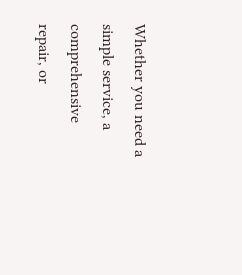Whether you need a simple service, a comprehensive repair, or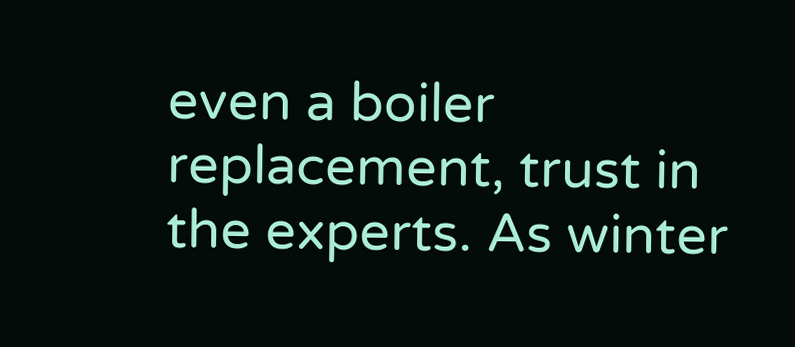even a boiler replacement, trust in the experts. As winter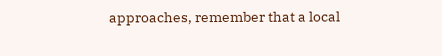approaches, remember that a local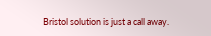Bristol solution is just a call away.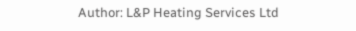Author: L&P Heating Services Ltd